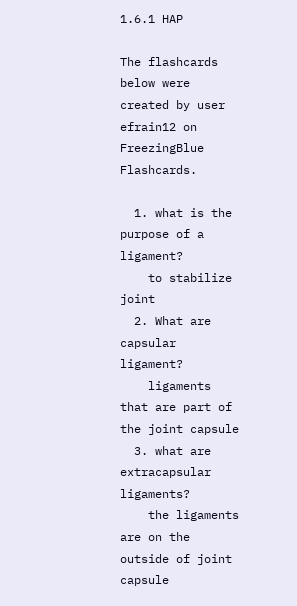1.6.1 HAP

The flashcards below were created by user efrain12 on FreezingBlue Flashcards.

  1. what is the purpose of a ligament?
    to stabilize joint
  2. What are capsular ligament?
    ligaments that are part of the joint capsule
  3. what are extracapsular ligaments?
    the ligaments are on the outside of joint capsule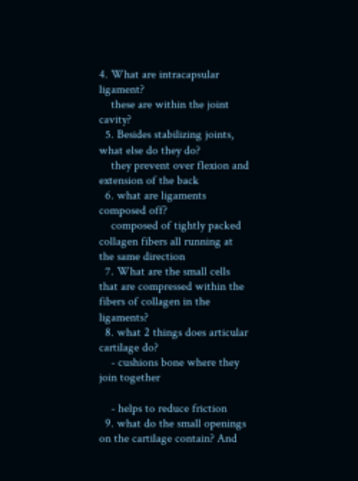4. What are intracapsular ligament?
    these are within the joint cavity?
  5. Besides stabilizing joints, what else do they do?
    they prevent over flexion and extension of the back
  6. what are ligaments composed off?
    composed of tightly packed collagen fibers all running at the same direction
  7. What are the small cells that are compressed within the fibers of collagen in the ligaments?
  8. what 2 things does articular cartilage do?
    - cushions bone where they join together

    - helps to reduce friction
  9. what do the small openings on the cartilage contain? And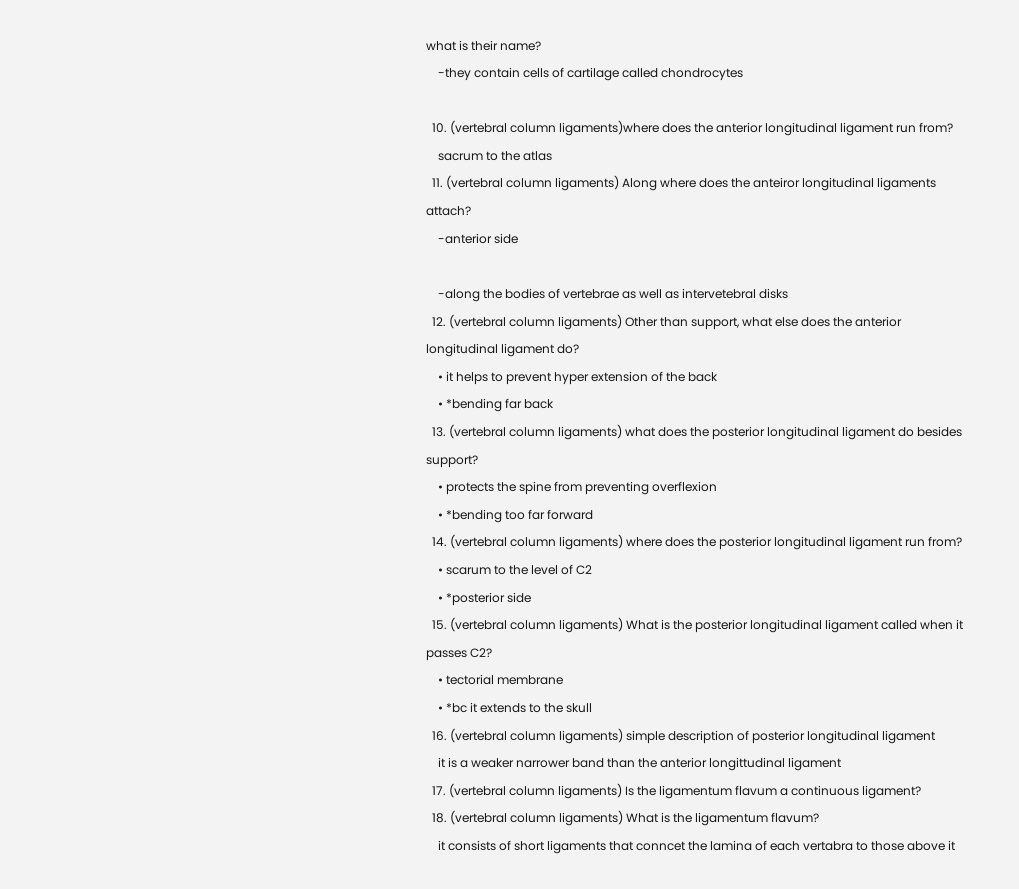what is their name?
    -they contain cells of cartilage called chondrocytes

  10. (vertebral column ligaments)where does the anterior longitudinal ligament run from?
    sacrum to the atlas
  11. (vertebral column ligaments) Along where does the anteiror longitudinal ligaments attach?
    -anterior side

    -along the bodies of vertebrae as well as intervetebral disks
  12. (vertebral column ligaments) Other than support, what else does the anterior longitudinal ligament do?
    • it helps to prevent hyper extension of the back
    • *bending far back
  13. (vertebral column ligaments) what does the posterior longitudinal ligament do besides support?
    • protects the spine from preventing overflexion
    • *bending too far forward
  14. (vertebral column ligaments) where does the posterior longitudinal ligament run from?
    • scarum to the level of C2
    • *posterior side
  15. (vertebral column ligaments) What is the posterior longitudinal ligament called when it passes C2?
    • tectorial membrane
    • *bc it extends to the skull
  16. (vertebral column ligaments) simple description of posterior longitudinal ligament
    it is a weaker narrower band than the anterior longittudinal ligament
  17. (vertebral column ligaments) Is the ligamentum flavum a continuous ligament?
  18. (vertebral column ligaments) What is the ligamentum flavum?
    it consists of short ligaments that conncet the lamina of each vertabra to those above it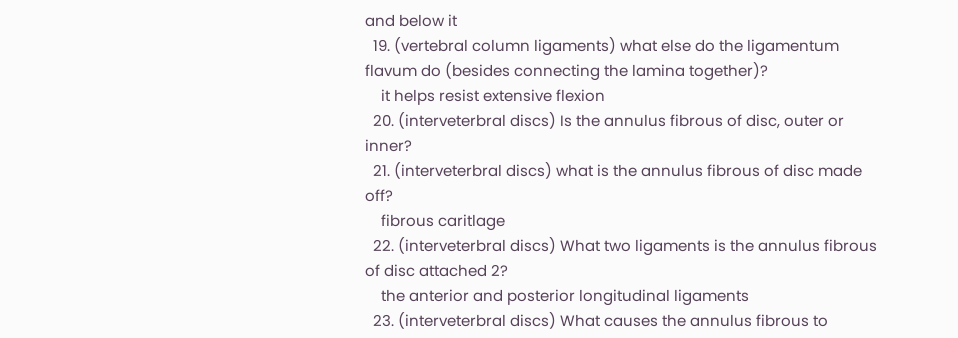and below it
  19. (vertebral column ligaments) what else do the ligamentum flavum do (besides connecting the lamina together)?
    it helps resist extensive flexion
  20. (interveterbral discs) Is the annulus fibrous of disc, outer or inner?
  21. (interveterbral discs) what is the annulus fibrous of disc made off?
    fibrous caritlage
  22. (interveterbral discs) What two ligaments is the annulus fibrous of disc attached 2?
    the anterior and posterior longitudinal ligaments
  23. (interveterbral discs) What causes the annulus fibrous to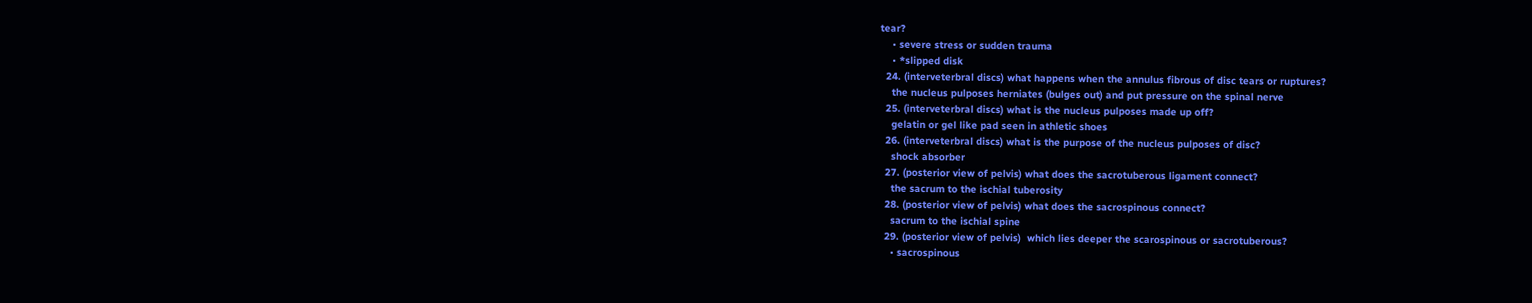tear?
    • severe stress or sudden trauma
    • *slipped disk
  24. (interveterbral discs) what happens when the annulus fibrous of disc tears or ruptures?
    the nucleus pulposes herniates (bulges out) and put pressure on the spinal nerve
  25. (interveterbral discs) what is the nucleus pulposes made up off?
    gelatin or gel like pad seen in athletic shoes
  26. (interveterbral discs) what is the purpose of the nucleus pulposes of disc?
    shock absorber
  27. (posterior view of pelvis) what does the sacrotuberous ligament connect?
    the sacrum to the ischial tuberosity
  28. (posterior view of pelvis) what does the sacrospinous connect?
    sacrum to the ischial spine
  29. (posterior view of pelvis)  which lies deeper the scarospinous or sacrotuberous?
    • sacrospinous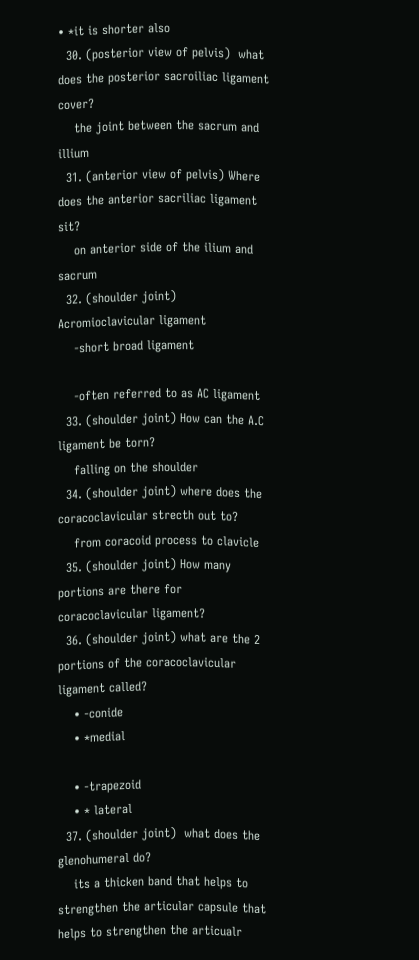• *it is shorter also
  30. (posterior view of pelvis)  what does the posterior sacroiliac ligament cover?
    the joint between the sacrum and illium
  31. (anterior view of pelvis) Where does the anterior sacriliac ligament sit?
    on anterior side of the ilium and sacrum
  32. (shoulder joint) Acromioclavicular ligament
    -short broad ligament

    -often referred to as AC ligament
  33. (shoulder joint) How can the A.C ligament be torn?
    falling on the shoulder
  34. (shoulder joint) where does the coracoclavicular strecth out to?
    from coracoid process to clavicle
  35. (shoulder joint) How many portions are there for coracoclavicular ligament?
  36. (shoulder joint) what are the 2 portions of the coracoclavicular ligament called?
    • -conide
    • *medial

    • -trapezoid
    • * lateral
  37. (shoulder joint)  what does the glenohumeral do?
    its a thicken band that helps to strengthen the articular capsule that helps to strengthen the articualr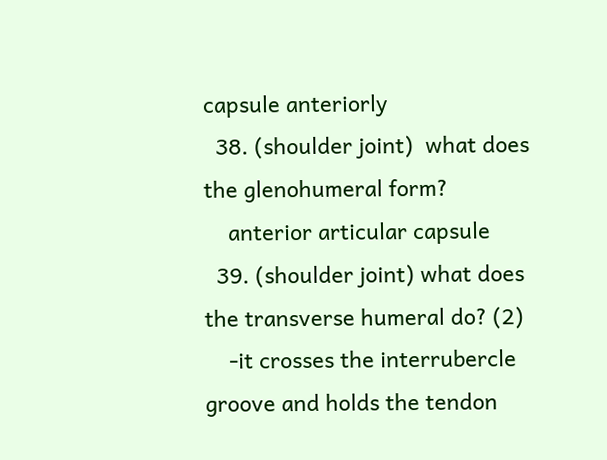capsule anteriorly
  38. (shoulder joint)  what does the glenohumeral form?
    anterior articular capsule
  39. (shoulder joint) what does the transverse humeral do? (2)
    -it crosses the interrubercle groove and holds the tendon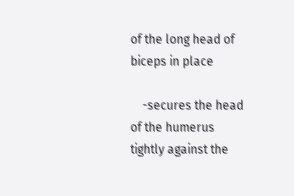of the long head of biceps in place

    -secures the head of the humerus tightly against the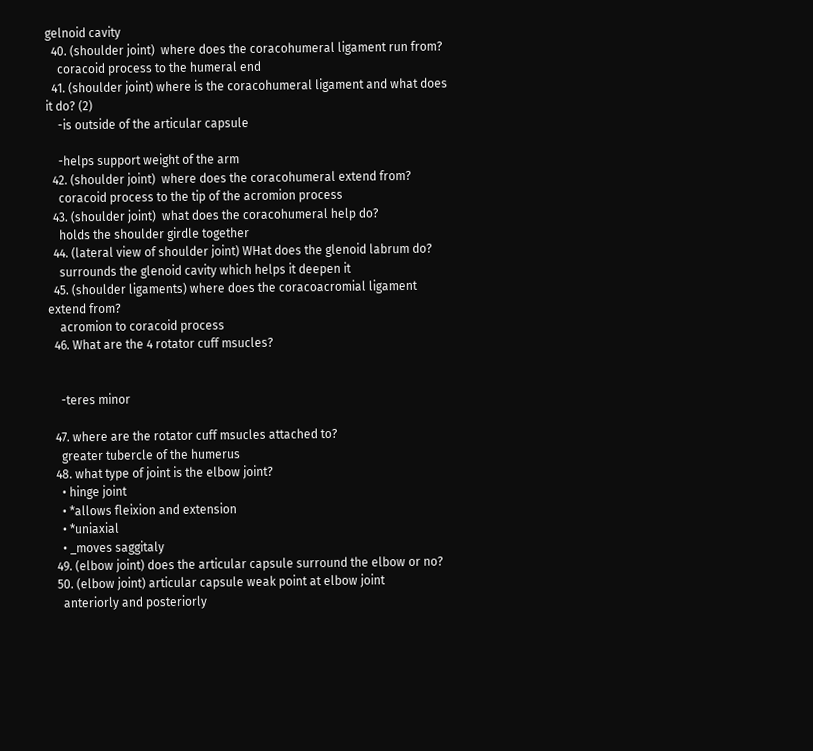gelnoid cavity
  40. (shoulder joint)  where does the coracohumeral ligament run from?
    coracoid process to the humeral end
  41. (shoulder joint) where is the coracohumeral ligament and what does it do? (2)
    -is outside of the articular capsule

    -helps support weight of the arm
  42. (shoulder joint)  where does the coracohumeral extend from?
    coracoid process to the tip of the acromion process
  43. (shoulder joint)  what does the coracohumeral help do?
    holds the shoulder girdle together
  44. (lateral view of shoulder joint) WHat does the glenoid labrum do?
    surrounds the glenoid cavity which helps it deepen it
  45. (shoulder ligaments) where does the coracoacromial ligament extend from?
    acromion to coracoid process
  46. What are the 4 rotator cuff msucles?


    -teres minor

  47. where are the rotator cuff msucles attached to?
    greater tubercle of the humerus
  48. what type of joint is the elbow joint?
    • hinge joint
    • *allows fleixion and extension
    • *uniaxial
    • _moves saggitaly
  49. (elbow joint) does the articular capsule surround the elbow or no?
  50. (elbow joint) articular capsule weak point at elbow joint
    anteriorly and posteriorly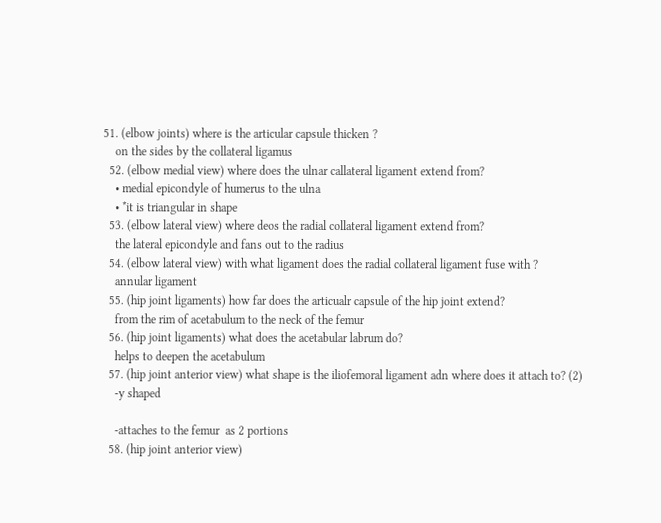51. (elbow joints) where is the articular capsule thicken ?
    on the sides by the collateral ligamus
  52. (elbow medial view) where does the ulnar callateral ligament extend from?
    • medial epicondyle of humerus to the ulna
    • *it is triangular in shape
  53. (elbow lateral view) where deos the radial collateral ligament extend from?
    the lateral epicondyle and fans out to the radius
  54. (elbow lateral view) with what ligament does the radial collateral ligament fuse with ?
    annular ligament
  55. (hip joint ligaments) how far does the articualr capsule of the hip joint extend?
    from the rim of acetabulum to the neck of the femur
  56. (hip joint ligaments) what does the acetabular labrum do?
    helps to deepen the acetabulum
  57. (hip joint anterior view) what shape is the iliofemoral ligament adn where does it attach to? (2)
    -y shaped

    -attaches to the femur  as 2 portions
  58. (hip joint anterior view)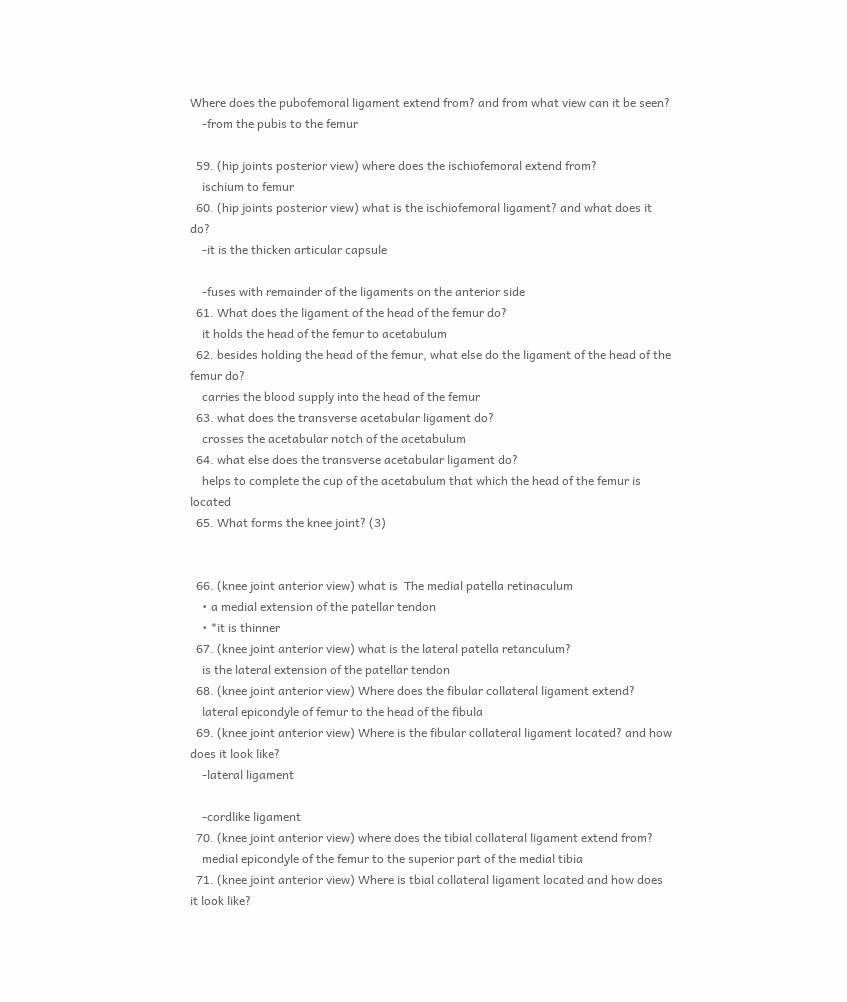Where does the pubofemoral ligament extend from? and from what view can it be seen?
    -from the pubis to the femur

  59. (hip joints posterior view) where does the ischiofemoral extend from?
    ischium to femur
  60. (hip joints posterior view) what is the ischiofemoral ligament? and what does it do?
    -it is the thicken articular capsule

    -fuses with remainder of the ligaments on the anterior side
  61. What does the ligament of the head of the femur do?
    it holds the head of the femur to acetabulum
  62. besides holding the head of the femur, what else do the ligament of the head of the femur do?
    carries the blood supply into the head of the femur
  63. what does the transverse acetabular ligament do?
    crosses the acetabular notch of the acetabulum
  64. what else does the transverse acetabular ligament do?
    helps to complete the cup of the acetabulum that which the head of the femur is located
  65. What forms the knee joint? (3)


  66. (knee joint anterior view) what is  The medial patella retinaculum
    • a medial extension of the patellar tendon
    • *it is thinner
  67. (knee joint anterior view) what is the lateral patella retanculum?
    is the lateral extension of the patellar tendon
  68. (knee joint anterior view) Where does the fibular collateral ligament extend?
    lateral epicondyle of femur to the head of the fibula
  69. (knee joint anterior view) Where is the fibular collateral ligament located? and how does it look like?
    -lateral ligament

    -cordlike ligament
  70. (knee joint anterior view) where does the tibial collateral ligament extend from?
    medial epicondyle of the femur to the superior part of the medial tibia
  71. (knee joint anterior view) Where is tbial collateral ligament located and how does it look like?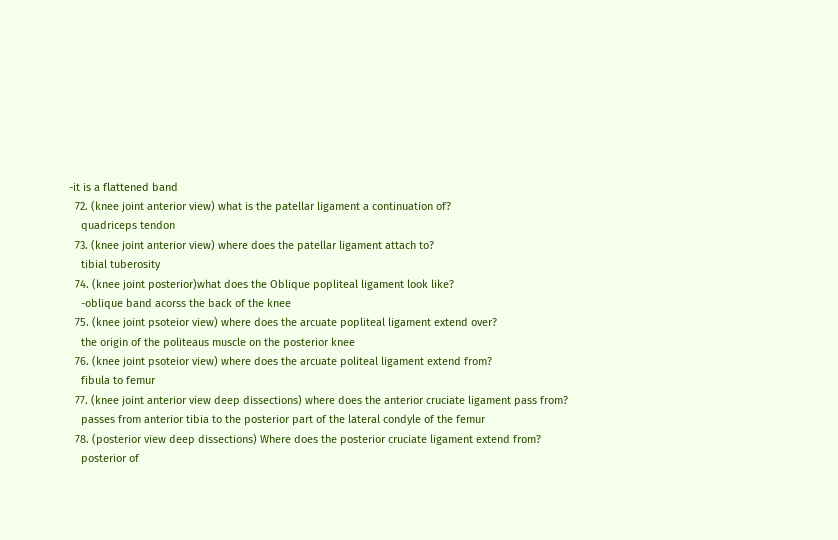-it is a flattened band
  72. (knee joint anterior view) what is the patellar ligament a continuation of?
    quadriceps tendon
  73. (knee joint anterior view) where does the patellar ligament attach to?
    tibial tuberosity
  74. (knee joint posterior)what does the Oblique popliteal ligament look like?
    -oblique band acorss the back of the knee
  75. (knee joint psoteior view) where does the arcuate popliteal ligament extend over?
    the origin of the politeaus muscle on the posterior knee
  76. (knee joint psoteior view) where does the arcuate politeal ligament extend from?
    fibula to femur
  77. (knee joint anterior view deep dissections) where does the anterior cruciate ligament pass from?
    passes from anterior tibia to the posterior part of the lateral condyle of the femur
  78. (posterior view deep dissections) Where does the posterior cruciate ligament extend from?
    posterior of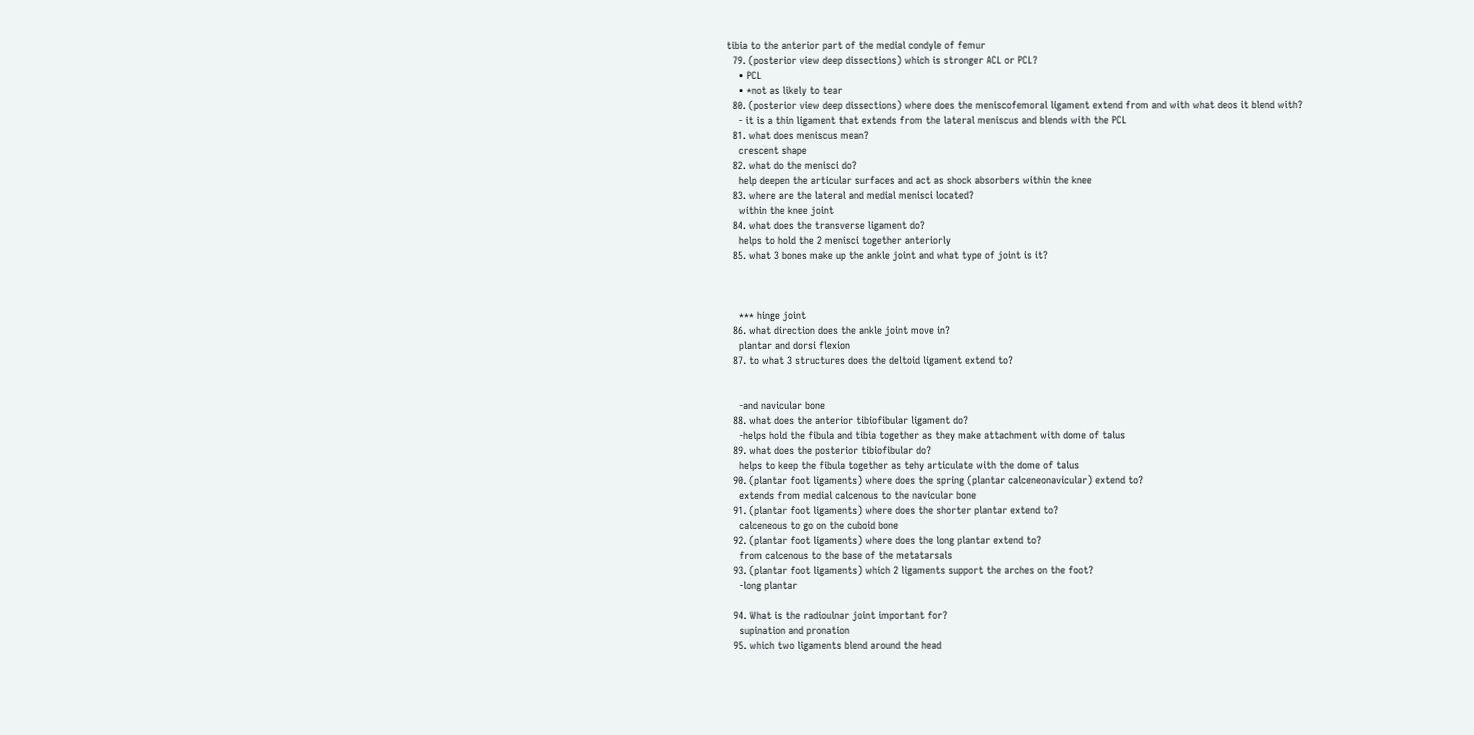tibia to the anterior part of the medial condyle of femur
  79. (posterior view deep dissections) which is stronger ACL or PCL?
    • PCL
    • *not as likely to tear
  80. (posterior view deep dissections) where does the meniscofemoral ligament extend from and with what deos it blend with?
    - it is a thin ligament that extends from the lateral meniscus and blends with the PCL
  81. what does meniscus mean?
    crescent shape
  82. what do the menisci do?
    help deepen the articular surfaces and act as shock absorbers within the knee
  83. where are the lateral and medial menisci located?
    within the knee joint
  84. what does the transverse ligament do?
    helps to hold the 2 menisci together anteriorly
  85. what 3 bones make up the ankle joint and what type of joint is it?



    *** hinge joint
  86. what direction does the ankle joint move in?
    plantar and dorsi flexion
  87. to what 3 structures does the deltoid ligament extend to?


    -and navicular bone
  88. what does the anterior tibiofibular ligament do?
    -helps hold the fibula and tibia together as they make attachment with dome of talus
  89. what does the posterior tibiofibular do?
    helps to keep the fibula together as tehy articulate with the dome of talus
  90. (plantar foot ligaments) where does the spring (plantar calceneonavicular) extend to?
    extends from medial calcenous to the navicular bone
  91. (plantar foot ligaments) where does the shorter plantar extend to?
    calceneous to go on the cuboid bone
  92. (plantar foot ligaments) where does the long plantar extend to?
    from calcenous to the base of the metatarsals
  93. (plantar foot ligaments) which 2 ligaments support the arches on the foot?
    -long plantar

  94. What is the radioulnar joint important for?
    supination and pronation
  95. which two ligaments blend around the head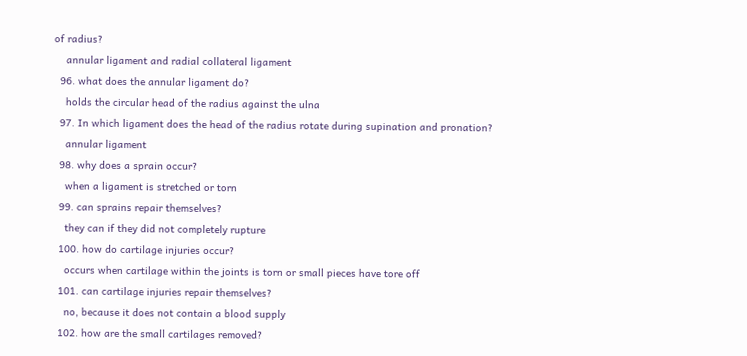of radius?
    annular ligament and radial collateral ligament
  96. what does the annular ligament do?
    holds the circular head of the radius against the ulna
  97. In which ligament does the head of the radius rotate during supination and pronation?
    annular ligament
  98. why does a sprain occur?
    when a ligament is stretched or torn
  99. can sprains repair themselves?
    they can if they did not completely rupture
  100. how do cartilage injuries occur?
    occurs when cartilage within the joints is torn or small pieces have tore off
  101. can cartilage injuries repair themselves?
    no, because it does not contain a blood supply
  102. how are the small cartilages removed?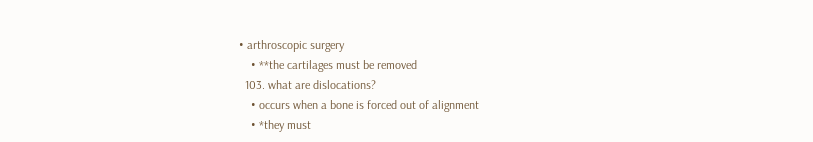• arthroscopic surgery
    • **the cartilages must be removed
  103. what are dislocations?
    • occurs when a bone is forced out of alignment
    • *they must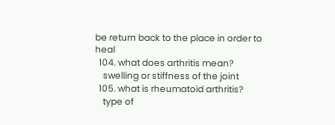be return back to the place in order to heal
  104. what does arthritis mean?
    swelling or stiffness of the joint
  105. what is rheumatoid arthritis?
    type of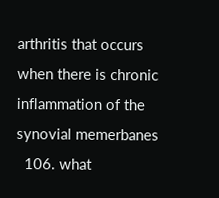arthritis that occurs when there is chronic inflammation of the synovial memerbanes
  106. what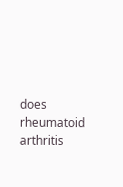does rheumatoid arthritis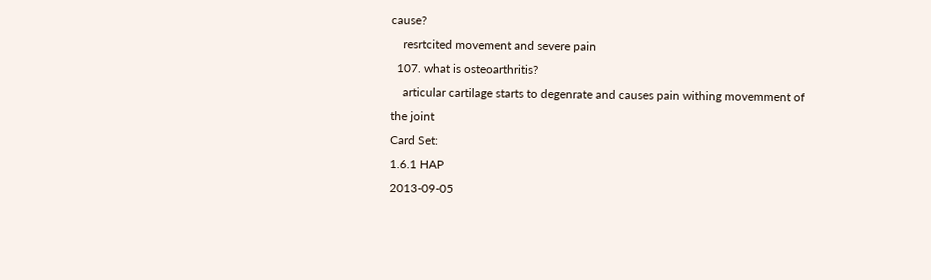cause?
    resrtcited movement and severe pain
  107. what is osteoarthritis?
    articular cartilage starts to degenrate and causes pain withing movemment of the joint
Card Set:
1.6.1 HAP
2013-09-05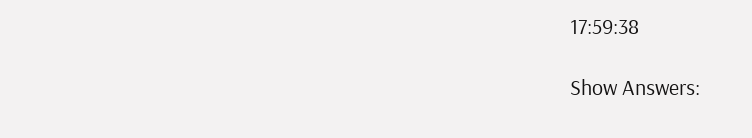17:59:38

Show Answers: